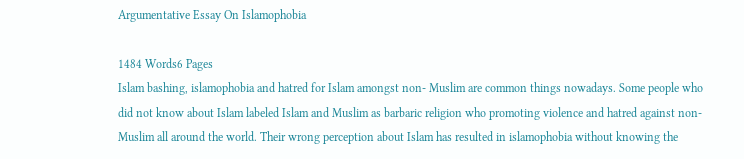Argumentative Essay On Islamophobia

1484 Words6 Pages
Islam bashing, islamophobia and hatred for Islam amongst non- Muslim are common things nowadays. Some people who did not know about Islam labeled Islam and Muslim as barbaric religion who promoting violence and hatred against non-Muslim all around the world. Their wrong perception about Islam has resulted in islamophobia without knowing the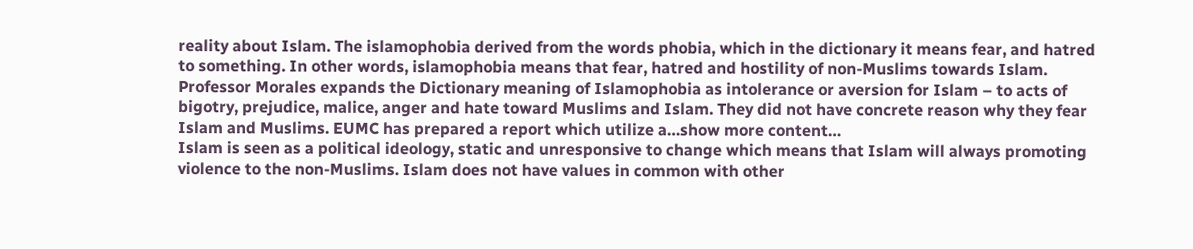reality about Islam. The islamophobia derived from the words phobia, which in the dictionary it means fear, and hatred to something. In other words, islamophobia means that fear, hatred and hostility of non-Muslims towards Islam. Professor Morales expands the Dictionary meaning of Islamophobia as intolerance or aversion for Islam – to acts of bigotry, prejudice, malice, anger and hate toward Muslims and Islam. They did not have concrete reason why they fear Islam and Muslims. EUMC has prepared a report which utilize a…show more content…
Islam is seen as a political ideology, static and unresponsive to change which means that Islam will always promoting violence to the non-Muslims. Islam does not have values in common with other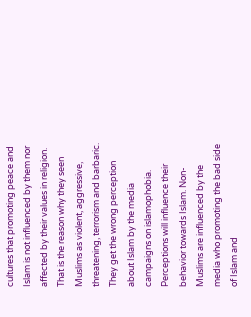cultures that promoting peace and Islam is not influenced by them nor affected by their values in religion. That is the reason why they seen Muslims as violent, aggressive, threatening, terrorism and barbaric. They get the wrong perception about Islam by the media campaigns on islamophobia. Perceptions will influence their behavior towards Islam. Non-Muslims are influenced by the media who promoting the bad side of Islam and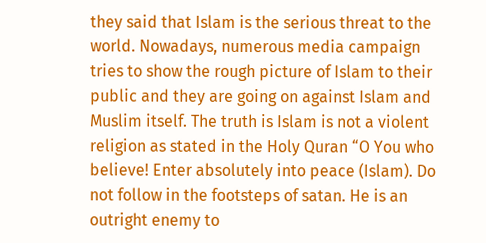they said that Islam is the serious threat to the world. Nowadays, numerous media campaign tries to show the rough picture of Islam to their public and they are going on against Islam and Muslim itself. The truth is Islam is not a violent religion as stated in the Holy Quran “O You who believe! Enter absolutely into peace (Islam). Do not follow in the footsteps of satan. He is an outright enemy to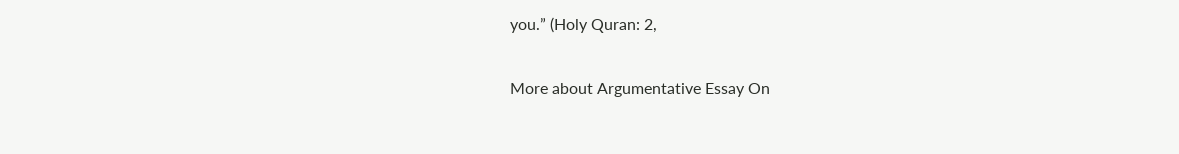you.” (Holy Quran: 2,

More about Argumentative Essay On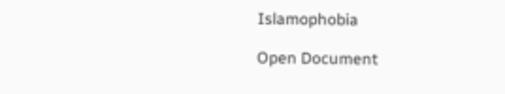Islamophobia

Open Document